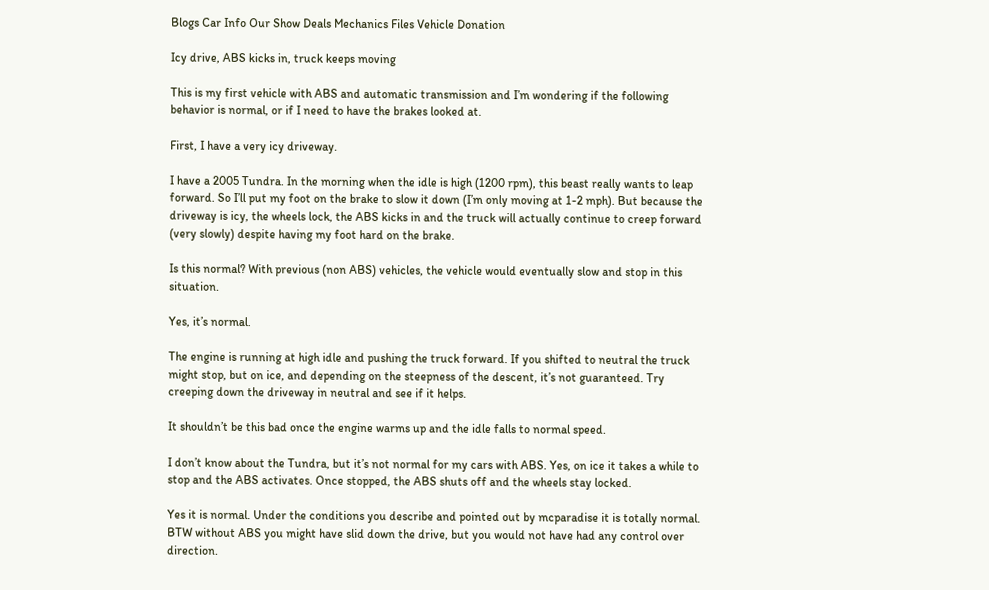Blogs Car Info Our Show Deals Mechanics Files Vehicle Donation

Icy drive, ABS kicks in, truck keeps moving

This is my first vehicle with ABS and automatic transmission and I’m wondering if the following behavior is normal, or if I need to have the brakes looked at.

First, I have a very icy driveway.

I have a 2005 Tundra. In the morning when the idle is high (1200 rpm), this beast really wants to leap forward. So I’ll put my foot on the brake to slow it down (I’m only moving at 1-2 mph). But because the driveway is icy, the wheels lock, the ABS kicks in and the truck will actually continue to creep forward (very slowly) despite having my foot hard on the brake.

Is this normal? With previous (non ABS) vehicles, the vehicle would eventually slow and stop in this situation.

Yes, it’s normal.

The engine is running at high idle and pushing the truck forward. If you shifted to neutral the truck might stop, but on ice, and depending on the steepness of the descent, it’s not guaranteed. Try creeping down the driveway in neutral and see if it helps.

It shouldn’t be this bad once the engine warms up and the idle falls to normal speed.

I don’t know about the Tundra, but it’s not normal for my cars with ABS. Yes, on ice it takes a while to stop and the ABS activates. Once stopped, the ABS shuts off and the wheels stay locked.

Yes it is normal. Under the conditions you describe and pointed out by mcparadise it is totally normal. BTW without ABS you might have slid down the drive, but you would not have had any control over direction.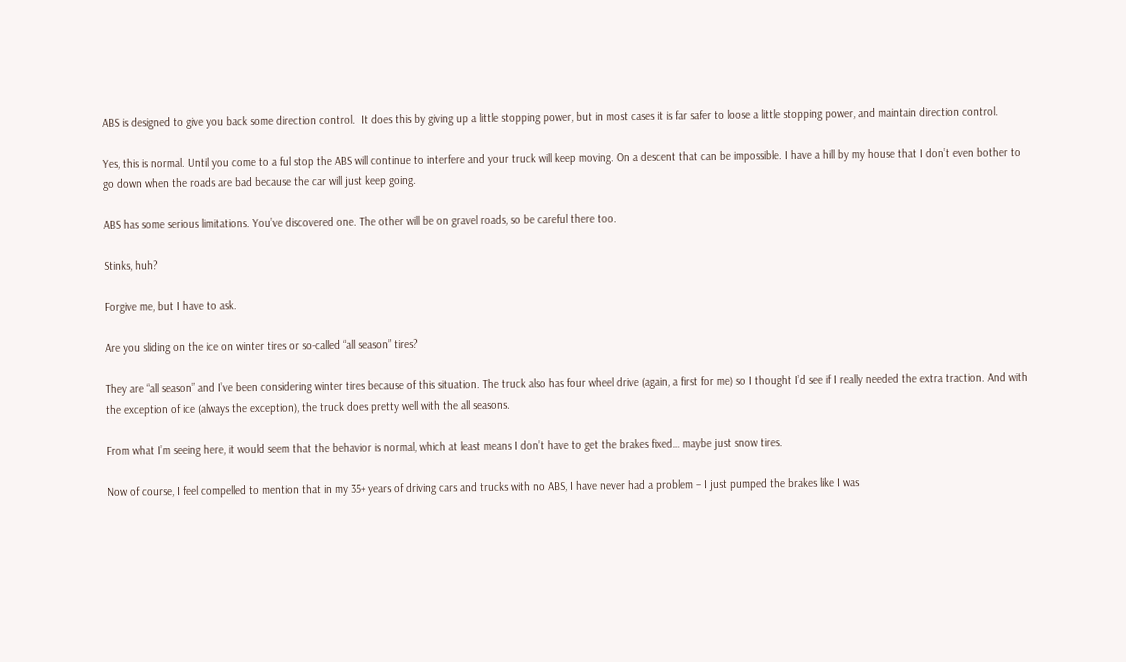ABS is designed to give you back some direction control.  It does this by giving up a little stopping power, but in most cases it is far safer to loose a little stopping power, and maintain direction control.

Yes, this is normal. Until you come to a ful stop the ABS will continue to interfere and your truck will keep moving. On a descent that can be impossible. I have a hill by my house that I don’t even bother to go down when the roads are bad because the car will just keep going.

ABS has some serious limitations. You’ve discovered one. The other will be on gravel roads, so be careful there too.

Stinks, huh?

Forgive me, but I have to ask.

Are you sliding on the ice on winter tires or so-called “all season” tires?

They are “all season” and I’ve been considering winter tires because of this situation. The truck also has four wheel drive (again, a first for me) so I thought I’d see if I really needed the extra traction. And with the exception of ice (always the exception), the truck does pretty well with the all seasons.

From what I’m seeing here, it would seem that the behavior is normal, which at least means I don’t have to get the brakes fixed… maybe just snow tires.

Now of course, I feel compelled to mention that in my 35+ years of driving cars and trucks with no ABS, I have never had a problem – I just pumped the brakes like I was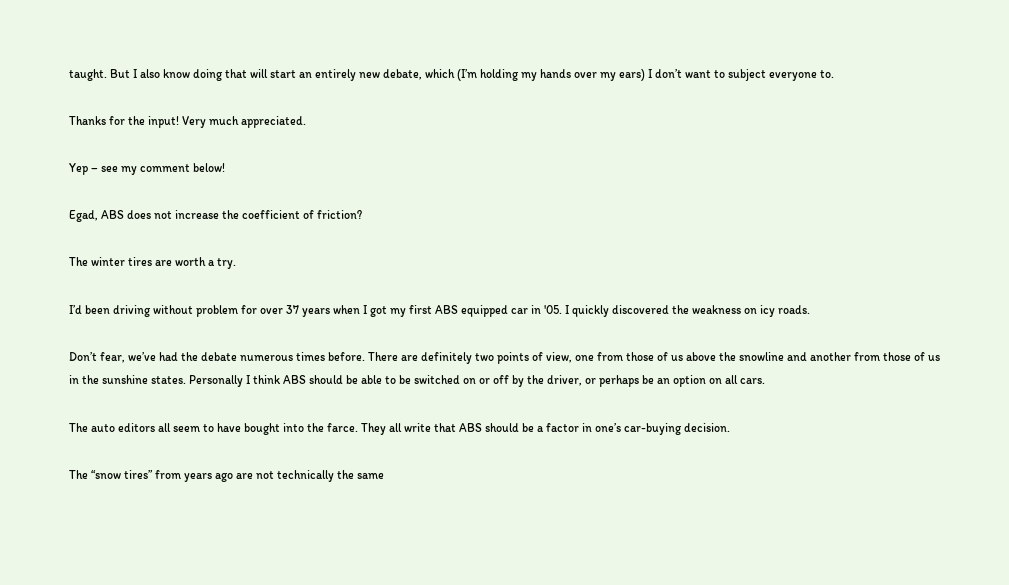taught. But I also know doing that will start an entirely new debate, which (I’m holding my hands over my ears) I don’t want to subject everyone to.

Thanks for the input! Very much appreciated.

Yep – see my comment below!

Egad, ABS does not increase the coefficient of friction?

The winter tires are worth a try.

I’d been driving without problem for over 37 years when I got my first ABS equipped car in '05. I quickly discovered the weakness on icy roads.

Don’t fear, we’ve had the debate numerous times before. There are definitely two points of view, one from those of us above the snowline and another from those of us in the sunshine states. Personally I think ABS should be able to be switched on or off by the driver, or perhaps be an option on all cars.

The auto editors all seem to have bought into the farce. They all write that ABS should be a factor in one’s car-buying decision.

The “snow tires” from years ago are not technically the same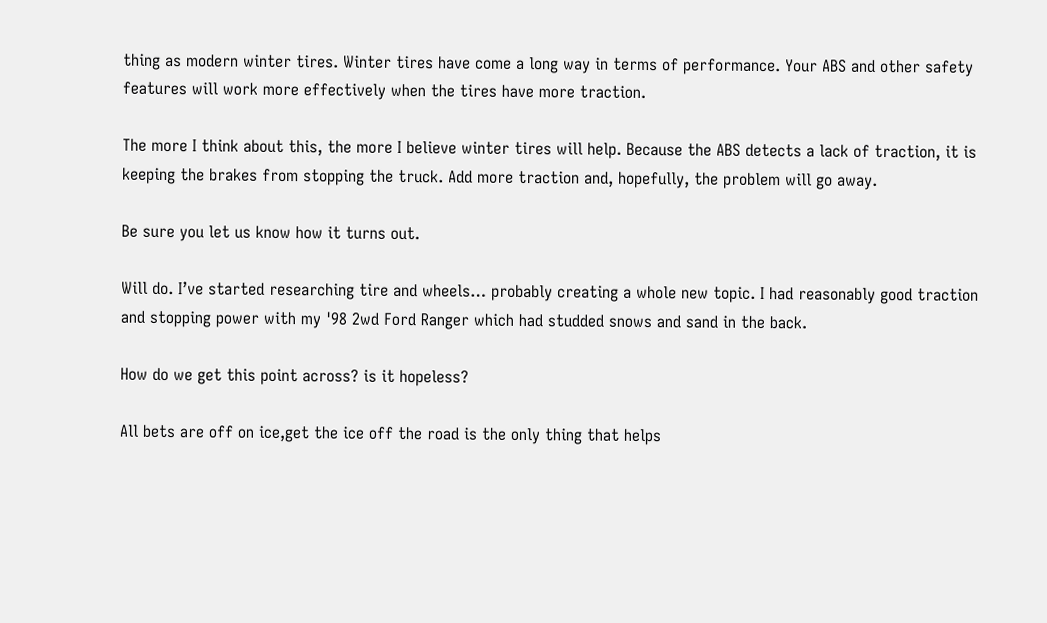thing as modern winter tires. Winter tires have come a long way in terms of performance. Your ABS and other safety features will work more effectively when the tires have more traction.

The more I think about this, the more I believe winter tires will help. Because the ABS detects a lack of traction, it is keeping the brakes from stopping the truck. Add more traction and, hopefully, the problem will go away.

Be sure you let us know how it turns out.

Will do. I’ve started researching tire and wheels… probably creating a whole new topic. I had reasonably good traction and stopping power with my '98 2wd Ford Ranger which had studded snows and sand in the back.

How do we get this point across? is it hopeless?

All bets are off on ice,get the ice off the road is the only thing that helps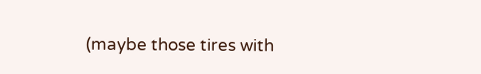(maybe those tires with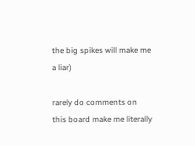the big spikes will make me a liar)

rarely do comments on this board make me literally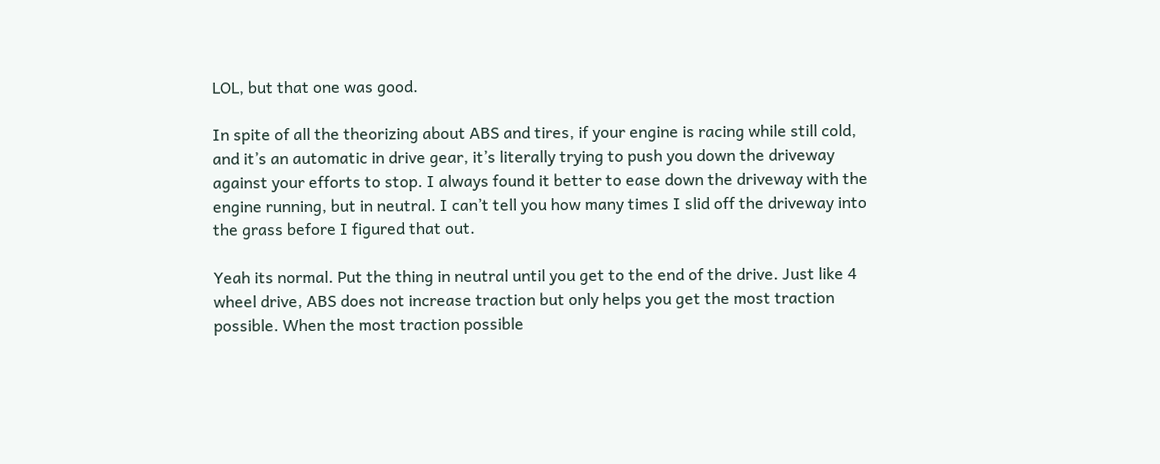LOL, but that one was good.

In spite of all the theorizing about ABS and tires, if your engine is racing while still cold, and it’s an automatic in drive gear, it’s literally trying to push you down the driveway against your efforts to stop. I always found it better to ease down the driveway with the engine running, but in neutral. I can’t tell you how many times I slid off the driveway into the grass before I figured that out.

Yeah its normal. Put the thing in neutral until you get to the end of the drive. Just like 4 wheel drive, ABS does not increase traction but only helps you get the most traction possible. When the most traction possible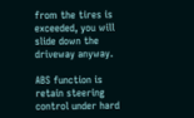from the tires is exceeded, you will slide down the driveway anyway.

ABS function is retain steering control under hard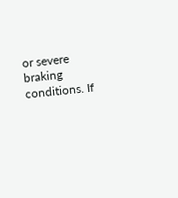or severe braking conditions. If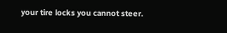your tire locks you cannot steer.